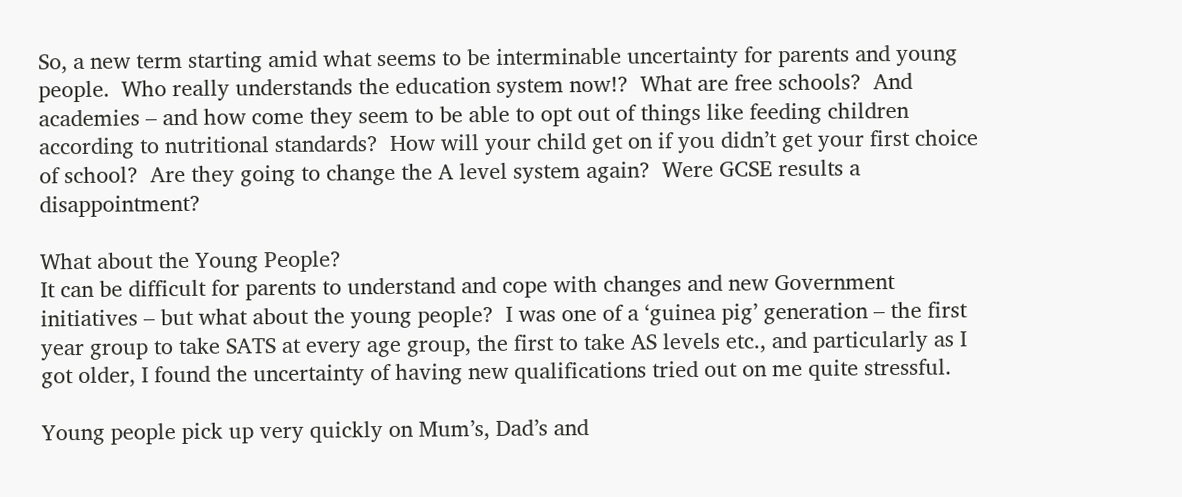So, a new term starting amid what seems to be interminable uncertainty for parents and young people.  Who really understands the education system now!?  What are free schools?  And academies – and how come they seem to be able to opt out of things like feeding children according to nutritional standards?  How will your child get on if you didn’t get your first choice of school?  Are they going to change the A level system again?  Were GCSE results a disappointment?

What about the Young People?
It can be difficult for parents to understand and cope with changes and new Government initiatives – but what about the young people?  I was one of a ‘guinea pig’ generation – the first year group to take SATS at every age group, the first to take AS levels etc., and particularly as I got older, I found the uncertainty of having new qualifications tried out on me quite stressful.

Young people pick up very quickly on Mum’s, Dad’s and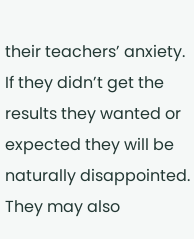their teachers’ anxiety.  If they didn’t get the results they wanted or expected they will be naturally disappointed.  They may also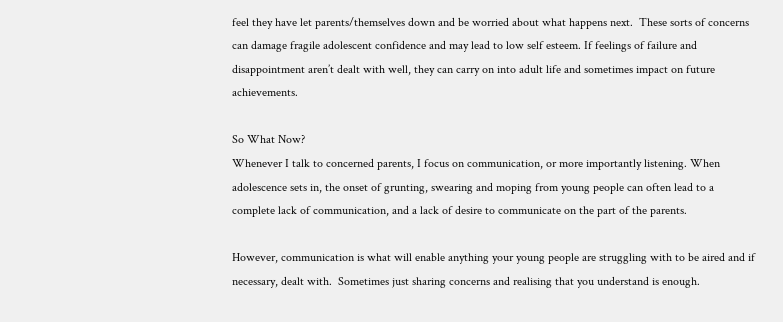feel they have let parents/themselves down and be worried about what happens next.  These sorts of concerns can damage fragile adolescent confidence and may lead to low self esteem. If feelings of failure and disappointment aren’t dealt with well, they can carry on into adult life and sometimes impact on future achievements.

So What Now?
Whenever I talk to concerned parents, I focus on communication, or more importantly listening. When adolescence sets in, the onset of grunting, swearing and moping from young people can often lead to a complete lack of communication, and a lack of desire to communicate on the part of the parents.

However, communication is what will enable anything your young people are struggling with to be aired and if necessary, dealt with.  Sometimes just sharing concerns and realising that you understand is enough.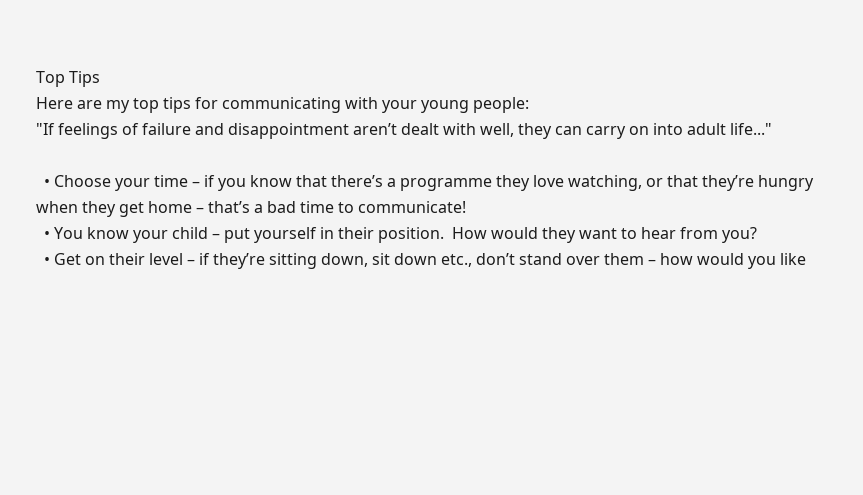Top Tips
Here are my top tips for communicating with your young people:
"If feelings of failure and disappointment aren’t dealt with well, they can carry on into adult life..."

  • Choose your time – if you know that there’s a programme they love watching, or that they’re hungry when they get home – that’s a bad time to communicate!
  • You know your child – put yourself in their position.  How would they want to hear from you?
  • Get on their level – if they’re sitting down, sit down etc., don’t stand over them – how would you like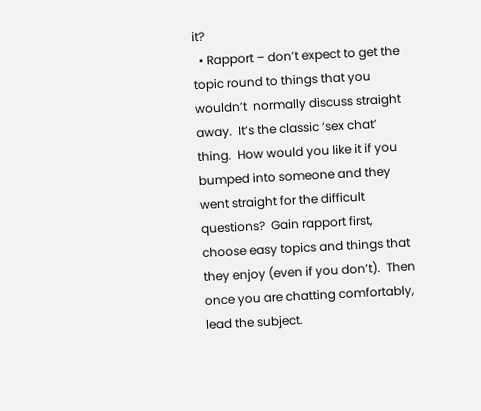it?
  • Rapport – don’t expect to get the topic round to things that you wouldn’t  normally discuss straight away.  It’s the classic ‘sex chat’ thing.  How would you like it if you bumped into someone and they went straight for the difficult questions?  Gain rapport first, choose easy topics and things that they enjoy (even if you don’t).  Then once you are chatting comfortably, lead the subject.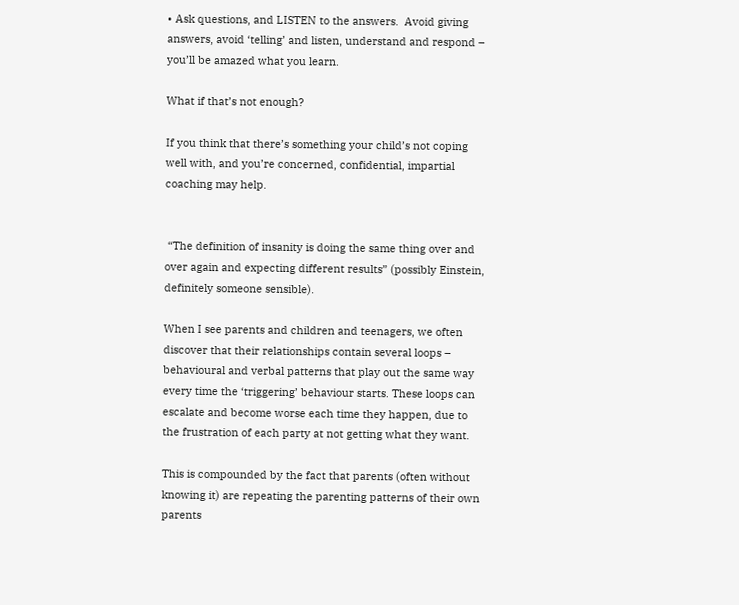• Ask questions, and LISTEN to the answers.  Avoid giving answers, avoid ‘telling’ and listen, understand and respond – you’ll be amazed what you learn.

What if that’s not enough?

If you think that there’s something your child’s not coping well with, and you’re concerned, confidential, impartial coaching may help.


 “The definition of insanity is doing the same thing over and over again and expecting different results” (possibly Einstein, definitely someone sensible).

When I see parents and children and teenagers, we often discover that their relationships contain several loops – behavioural and verbal patterns that play out the same way every time the ‘triggering’ behaviour starts. These loops can escalate and become worse each time they happen, due to the frustration of each party at not getting what they want.

This is compounded by the fact that parents (often without knowing it) are repeating the parenting patterns of their own parents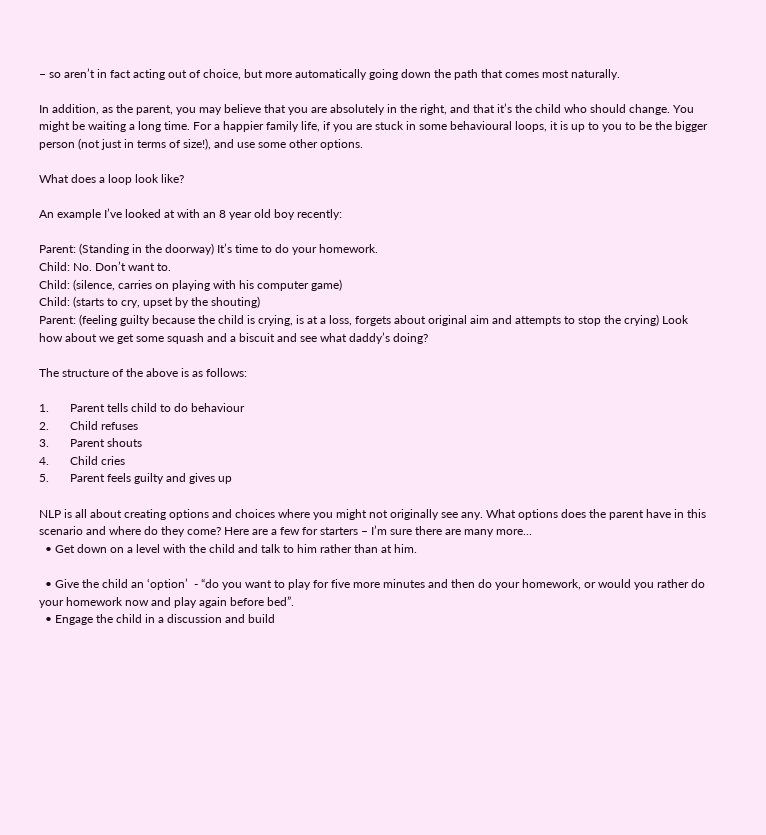– so aren’t in fact acting out of choice, but more automatically going down the path that comes most naturally.

In addition, as the parent, you may believe that you are absolutely in the right, and that it’s the child who should change. You might be waiting a long time. For a happier family life, if you are stuck in some behavioural loops, it is up to you to be the bigger person (not just in terms of size!), and use some other options.

What does a loop look like?

An example I’ve looked at with an 8 year old boy recently:

Parent: (Standing in the doorway) It’s time to do your homework.
Child: No. Don’t want to.
Child: (silence, carries on playing with his computer game)
Child: (starts to cry, upset by the shouting)
Parent: (feeling guilty because the child is crying, is at a loss, forgets about original aim and attempts to stop the crying) Look how about we get some squash and a biscuit and see what daddy’s doing?

The structure of the above is as follows:

1.       Parent tells child to do behaviour
2.       Child refuses
3.       Parent shouts
4.       Child cries
5.       Parent feels guilty and gives up

NLP is all about creating options and choices where you might not originally see any. What options does the parent have in this scenario and where do they come? Here are a few for starters – I’m sure there are many more...
  • Get down on a level with the child and talk to him rather than at him.

  • Give the child an ‘option’  - “do you want to play for five more minutes and then do your homework, or would you rather do your homework now and play again before bed”.
  • Engage the child in a discussion and build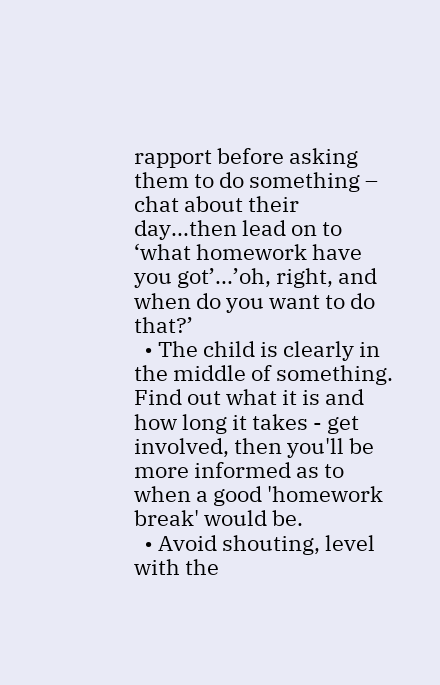rapport before asking them to do something – chat about their day...then lead on to ‘what homework have you got’...’oh, right, and when do you want to do that?’
  • The child is clearly in the middle of something. Find out what it is and how long it takes - get involved, then you'll be more informed as to when a good 'homework break' would be.
  • Avoid shouting, level with the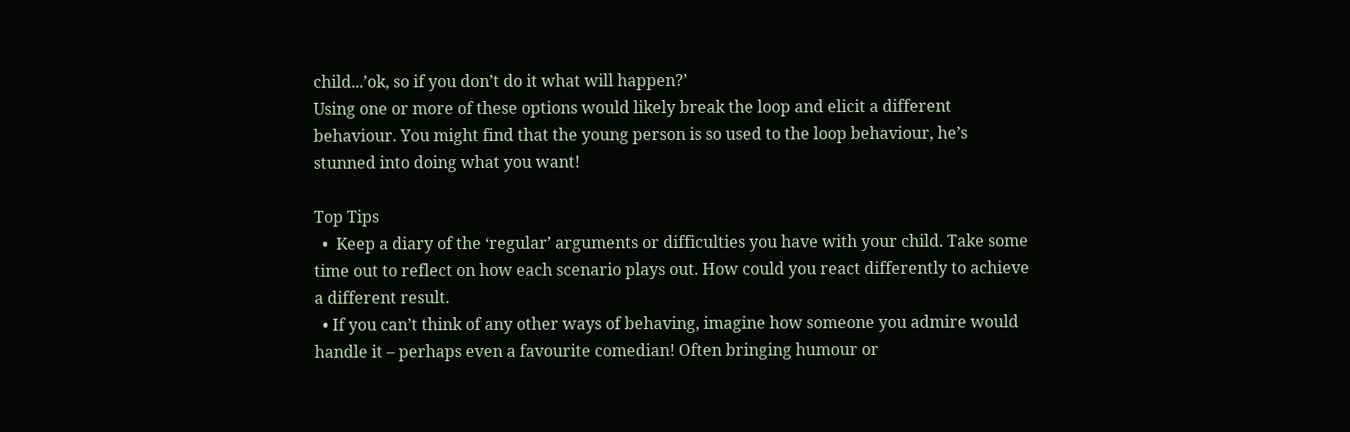child...’ok, so if you don’t do it what will happen?’
Using one or more of these options would likely break the loop and elicit a different behaviour. You might find that the young person is so used to the loop behaviour, he’s stunned into doing what you want!

Top Tips
  •  Keep a diary of the ‘regular’ arguments or difficulties you have with your child. Take some time out to reflect on how each scenario plays out. How could you react differently to achieve a different result.
  • If you can’t think of any other ways of behaving, imagine how someone you admire would handle it – perhaps even a favourite comedian! Often bringing humour or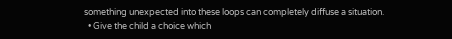something unexpected into these loops can completely diffuse a situation.
  • Give the child a choice which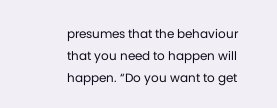presumes that the behaviour that you need to happen will happen. “Do you want to get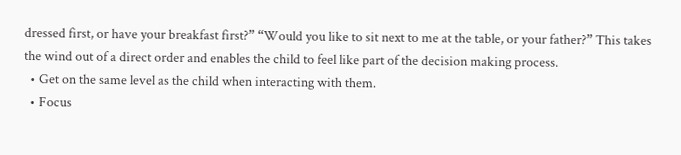dressed first, or have your breakfast first?” “Would you like to sit next to me at the table, or your father?” This takes the wind out of a direct order and enables the child to feel like part of the decision making process.
  • Get on the same level as the child when interacting with them.
  • Focus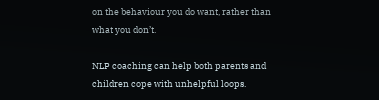on the behaviour you do want, rather than what you don’t.

NLP coaching can help both parents and children cope with unhelpful loops.